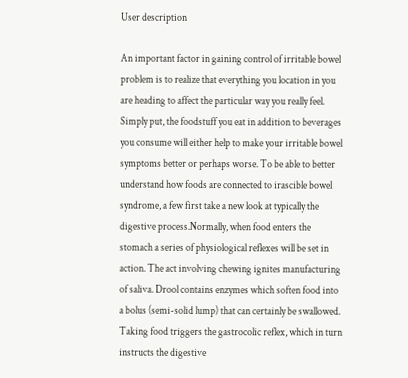User description

An important factor in gaining control of irritable bowel problem is to realize that everything you location in you are heading to affect the particular way you really feel. Simply put, the foodstuff you eat in addition to beverages you consume will either help to make your irritable bowel symptoms better or perhaps worse. To be able to better understand how foods are connected to irascible bowel syndrome, a few first take a new look at typically the digestive process.Normally, when food enters the stomach a series of physiological reflexes will be set in action. The act involving chewing ignites manufacturing of saliva. Drool contains enzymes which soften food into a bolus (semi-solid lump) that can certainly be swallowed. Taking food triggers the gastrocolic reflex, which in turn instructs the digestive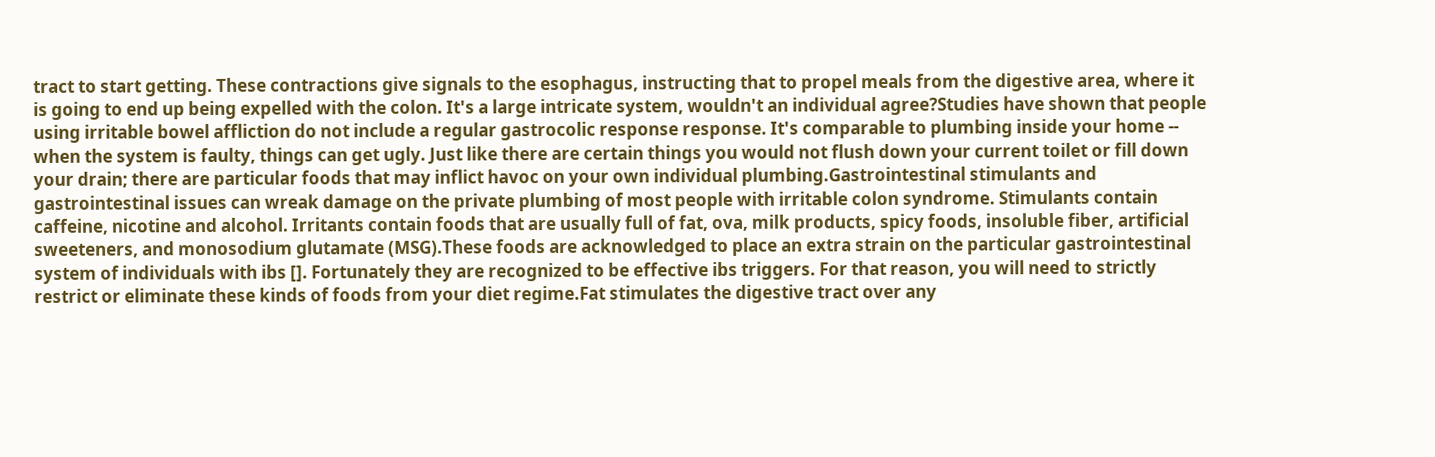tract to start getting. These contractions give signals to the esophagus, instructing that to propel meals from the digestive area, where it is going to end up being expelled with the colon. It's a large intricate system, wouldn't an individual agree?Studies have shown that people using irritable bowel affliction do not include a regular gastrocolic response response. It's comparable to plumbing inside your home -- when the system is faulty, things can get ugly. Just like there are certain things you would not flush down your current toilet or fill down your drain; there are particular foods that may inflict havoc on your own individual plumbing.Gastrointestinal stimulants and gastrointestinal issues can wreak damage on the private plumbing of most people with irritable colon syndrome. Stimulants contain caffeine, nicotine and alcohol. Irritants contain foods that are usually full of fat, ova, milk products, spicy foods, insoluble fiber, artificial sweeteners, and monosodium glutamate (MSG).These foods are acknowledged to place an extra strain on the particular gastrointestinal system of individuals with ibs []. Fortunately they are recognized to be effective ibs triggers. For that reason, you will need to strictly restrict or eliminate these kinds of foods from your diet regime.Fat stimulates the digestive tract over any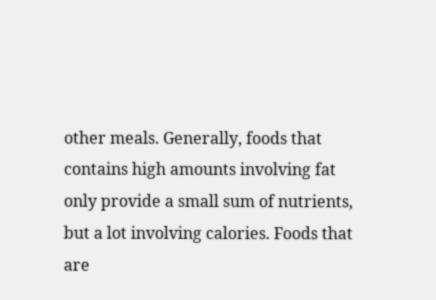other meals. Generally, foods that contains high amounts involving fat only provide a small sum of nutrients, but a lot involving calories. Foods that are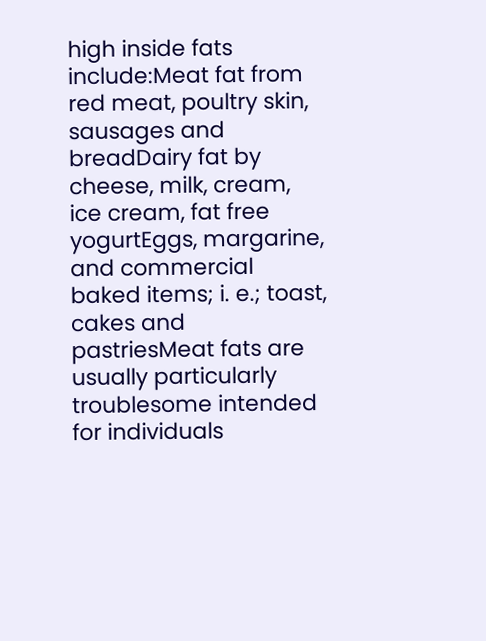high inside fats include:Meat fat from red meat, poultry skin, sausages and breadDairy fat by cheese, milk, cream, ice cream, fat free yogurtEggs, margarine, and commercial baked items; i. e.; toast, cakes and pastriesMeat fats are usually particularly troublesome intended for individuals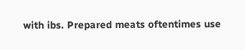with ibs. Prepared meats oftentimes use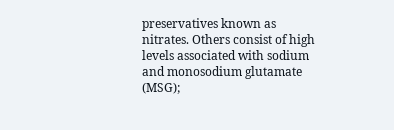preservatives known as nitrates. Others consist of high levels associated with sodium and monosodium glutamate (MSG);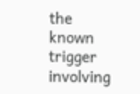the known trigger involving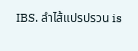IBS. ลำไส้แปรปรวน is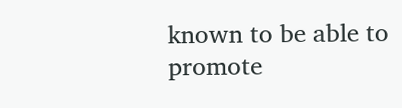known to be able to promote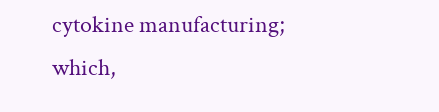cytokine manufacturing; which,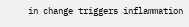in change triggers inflammation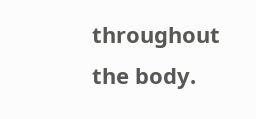throughout the body.